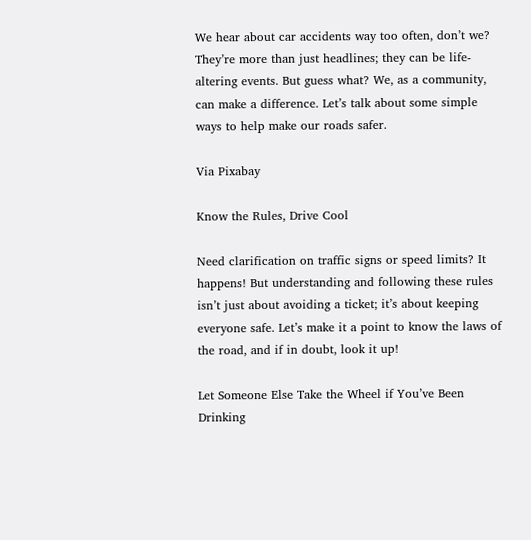We hear about car accidents way too often, don’t we? They’re more than just headlines; they can be life-altering events. But guess what? We, as a community, can make a difference. Let’s talk about some simple ways to help make our roads safer.

Via Pixabay

Know the Rules, Drive Cool

Need clarification on traffic signs or speed limits? It happens! But understanding and following these rules isn’t just about avoiding a ticket; it’s about keeping everyone safe. Let’s make it a point to know the laws of the road, and if in doubt, look it up!

Let Someone Else Take the Wheel if You’ve Been Drinking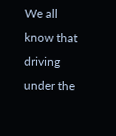We all know that driving under the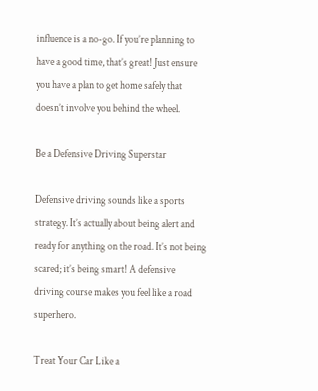influence is a no-go. If you’re planning to have a good time, that’s great! Just ensure you have a plan to get home safely that doesn’t involve you behind the wheel.

Be a Defensive Driving Superstar

Defensive driving sounds like a sports strategy. It’s actually about being alert and ready for anything on the road. It’s not being scared; it’s being smart! A defensive driving course makes you feel like a road superhero.

Treat Your Car Like a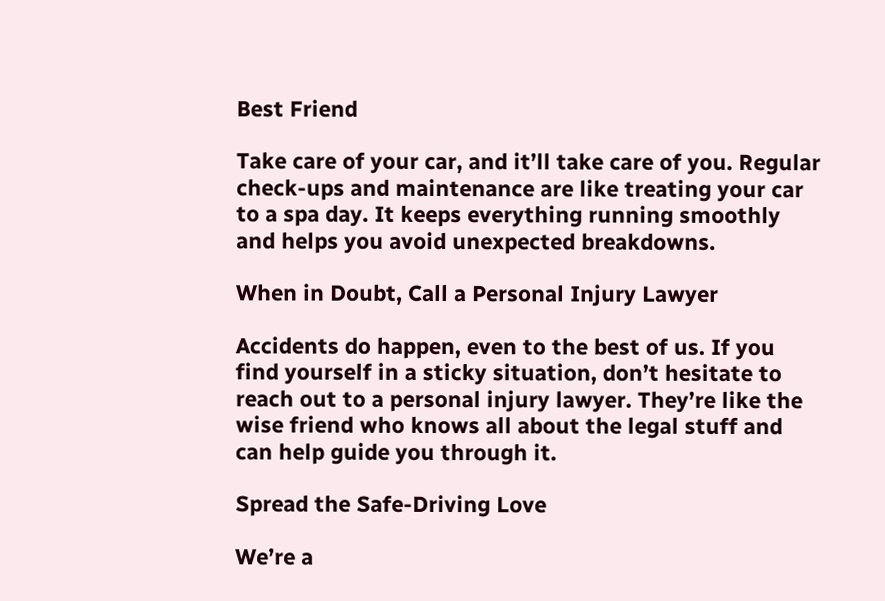Best Friend

Take care of your car, and it’ll take care of you. Regular check-ups and maintenance are like treating your car to a spa day. It keeps everything running smoothly and helps you avoid unexpected breakdowns.

When in Doubt, Call a Personal Injury Lawyer

Accidents do happen, even to the best of us. If you find yourself in a sticky situation, don’t hesitate to reach out to a personal injury lawyer. They’re like the wise friend who knows all about the legal stuff and can help guide you through it.

Spread the Safe-Driving Love

We’re a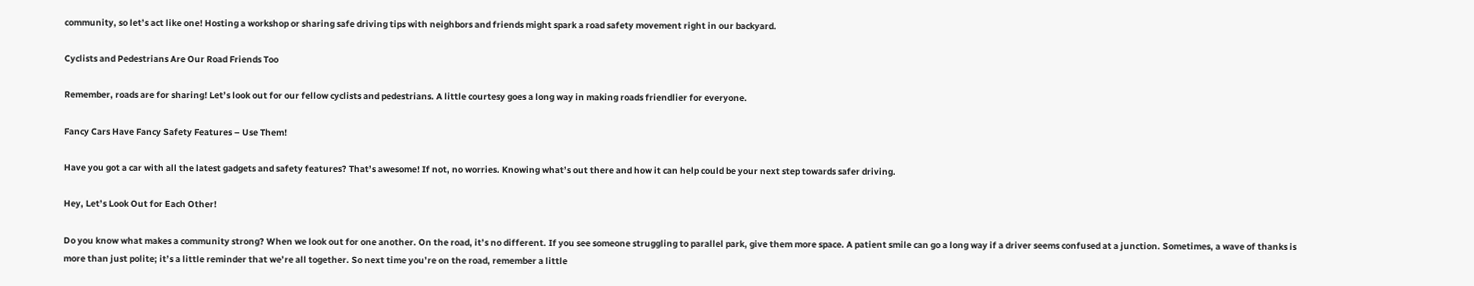community, so let’s act like one! Hosting a workshop or sharing safe driving tips with neighbors and friends might spark a road safety movement right in our backyard.

Cyclists and Pedestrians Are Our Road Friends Too

Remember, roads are for sharing! Let’s look out for our fellow cyclists and pedestrians. A little courtesy goes a long way in making roads friendlier for everyone.

Fancy Cars Have Fancy Safety Features – Use Them!

Have you got a car with all the latest gadgets and safety features? That’s awesome! If not, no worries. Knowing what’s out there and how it can help could be your next step towards safer driving.

Hey, Let’s Look Out for Each Other!

Do you know what makes a community strong? When we look out for one another. On the road, it’s no different. If you see someone struggling to parallel park, give them more space. A patient smile can go a long way if a driver seems confused at a junction. Sometimes, a wave of thanks is more than just polite; it’s a little reminder that we’re all together. So next time you’re on the road, remember a little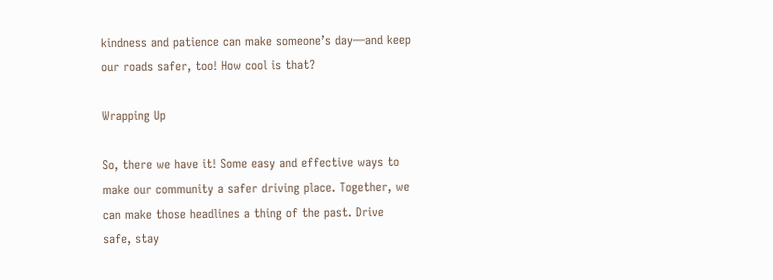kindness and patience can make someone’s day—and keep our roads safer, too! How cool is that?

Wrapping Up

So, there we have it! Some easy and effective ways to make our community a safer driving place. Together, we can make those headlines a thing of the past. Drive safe, stay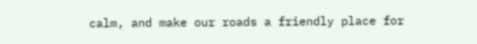calm, and make our roads a friendly place for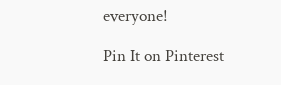everyone!

Pin It on Pinterest